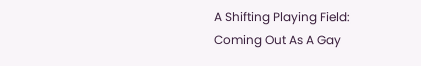A Shifting Playing Field: Coming Out As A Gay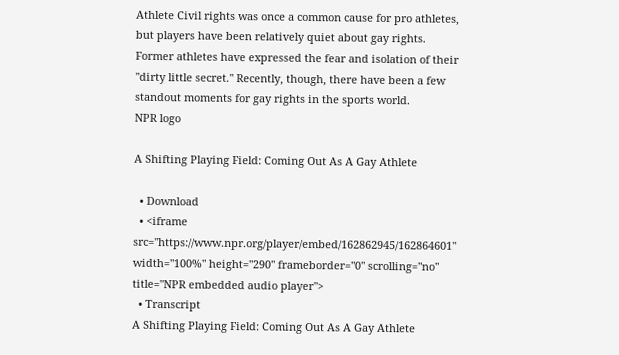Athlete Civil rights was once a common cause for pro athletes, but players have been relatively quiet about gay rights. Former athletes have expressed the fear and isolation of their "dirty little secret." Recently, though, there have been a few standout moments for gay rights in the sports world.
NPR logo

A Shifting Playing Field: Coming Out As A Gay Athlete

  • Download
  • <iframe src="https://www.npr.org/player/embed/162862945/162864601" width="100%" height="290" frameborder="0" scrolling="no" title="NPR embedded audio player">
  • Transcript
A Shifting Playing Field: Coming Out As A Gay Athlete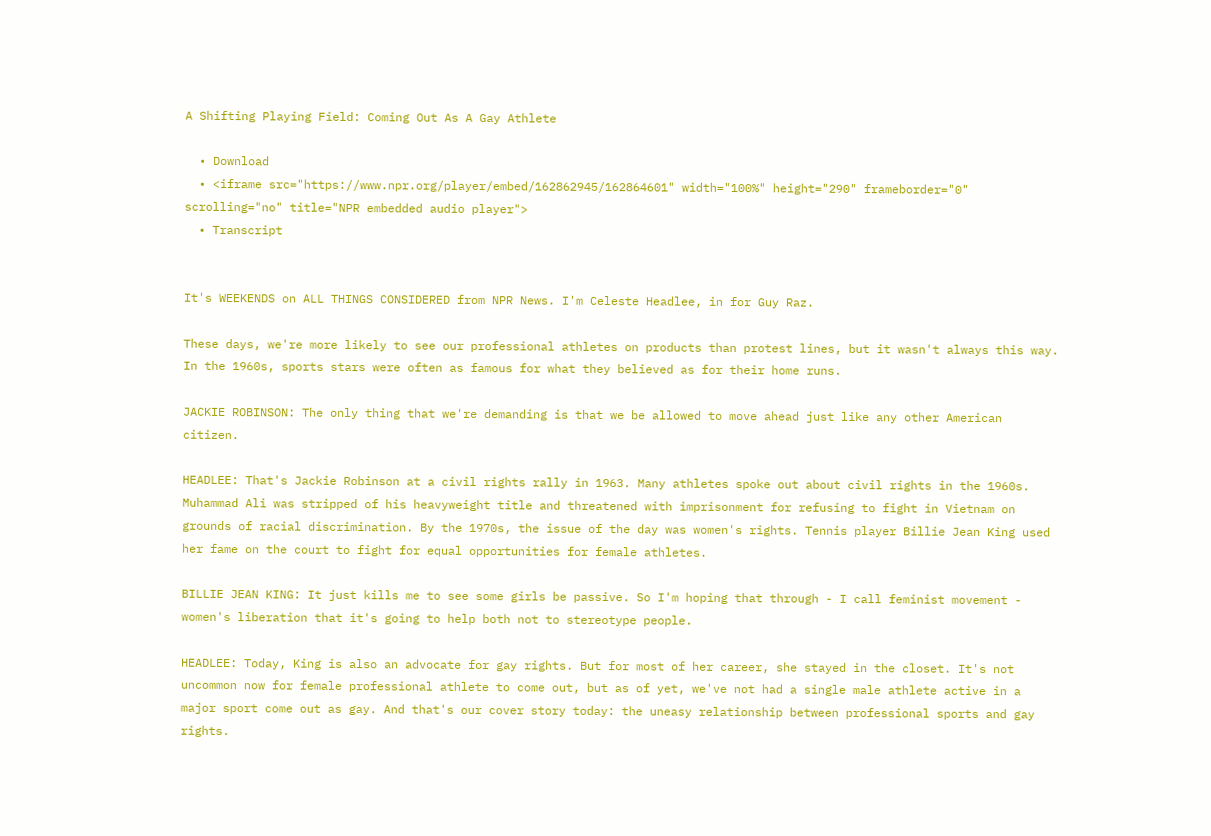A Shifting Playing Field: Coming Out As A Gay Athlete

  • Download
  • <iframe src="https://www.npr.org/player/embed/162862945/162864601" width="100%" height="290" frameborder="0" scrolling="no" title="NPR embedded audio player">
  • Transcript


It's WEEKENDS on ALL THINGS CONSIDERED from NPR News. I'm Celeste Headlee, in for Guy Raz.

These days, we're more likely to see our professional athletes on products than protest lines, but it wasn't always this way. In the 1960s, sports stars were often as famous for what they believed as for their home runs.

JACKIE ROBINSON: The only thing that we're demanding is that we be allowed to move ahead just like any other American citizen.

HEADLEE: That's Jackie Robinson at a civil rights rally in 1963. Many athletes spoke out about civil rights in the 1960s. Muhammad Ali was stripped of his heavyweight title and threatened with imprisonment for refusing to fight in Vietnam on grounds of racial discrimination. By the 1970s, the issue of the day was women's rights. Tennis player Billie Jean King used her fame on the court to fight for equal opportunities for female athletes.

BILLIE JEAN KING: It just kills me to see some girls be passive. So I'm hoping that through - I call feminist movement - women's liberation that it's going to help both not to stereotype people.

HEADLEE: Today, King is also an advocate for gay rights. But for most of her career, she stayed in the closet. It's not uncommon now for female professional athlete to come out, but as of yet, we've not had a single male athlete active in a major sport come out as gay. And that's our cover story today: the uneasy relationship between professional sports and gay rights.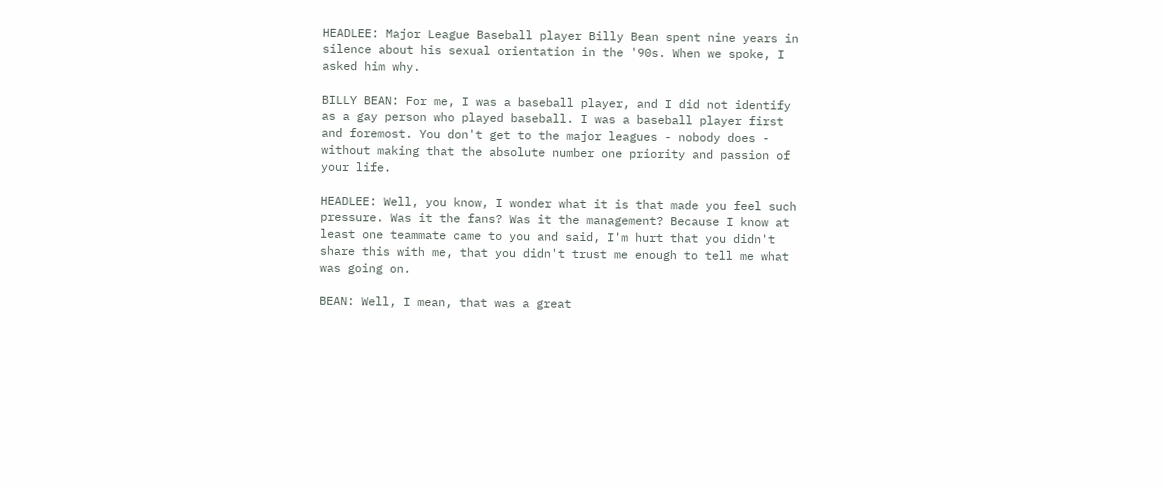HEADLEE: Major League Baseball player Billy Bean spent nine years in silence about his sexual orientation in the '90s. When we spoke, I asked him why.

BILLY BEAN: For me, I was a baseball player, and I did not identify as a gay person who played baseball. I was a baseball player first and foremost. You don't get to the major leagues - nobody does - without making that the absolute number one priority and passion of your life.

HEADLEE: Well, you know, I wonder what it is that made you feel such pressure. Was it the fans? Was it the management? Because I know at least one teammate came to you and said, I'm hurt that you didn't share this with me, that you didn't trust me enough to tell me what was going on.

BEAN: Well, I mean, that was a great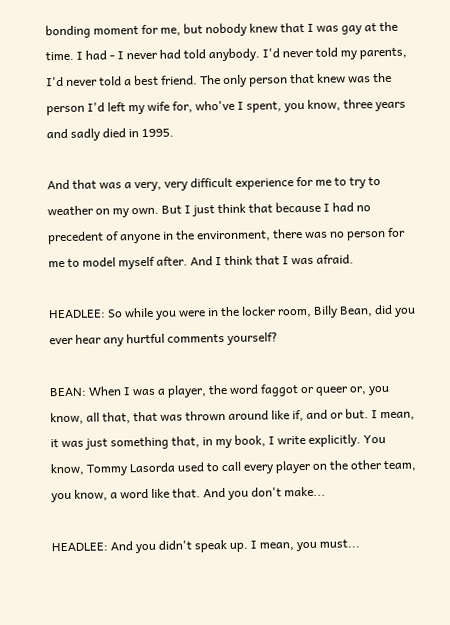bonding moment for me, but nobody knew that I was gay at the time. I had - I never had told anybody. I'd never told my parents, I'd never told a best friend. The only person that knew was the person I'd left my wife for, who've I spent, you know, three years and sadly died in 1995.

And that was a very, very difficult experience for me to try to weather on my own. But I just think that because I had no precedent of anyone in the environment, there was no person for me to model myself after. And I think that I was afraid.

HEADLEE: So while you were in the locker room, Billy Bean, did you ever hear any hurtful comments yourself?

BEAN: When I was a player, the word faggot or queer or, you know, all that, that was thrown around like if, and or but. I mean, it was just something that, in my book, I write explicitly. You know, Tommy Lasorda used to call every player on the other team, you know, a word like that. And you don't make...

HEADLEE: And you didn't speak up. I mean, you must...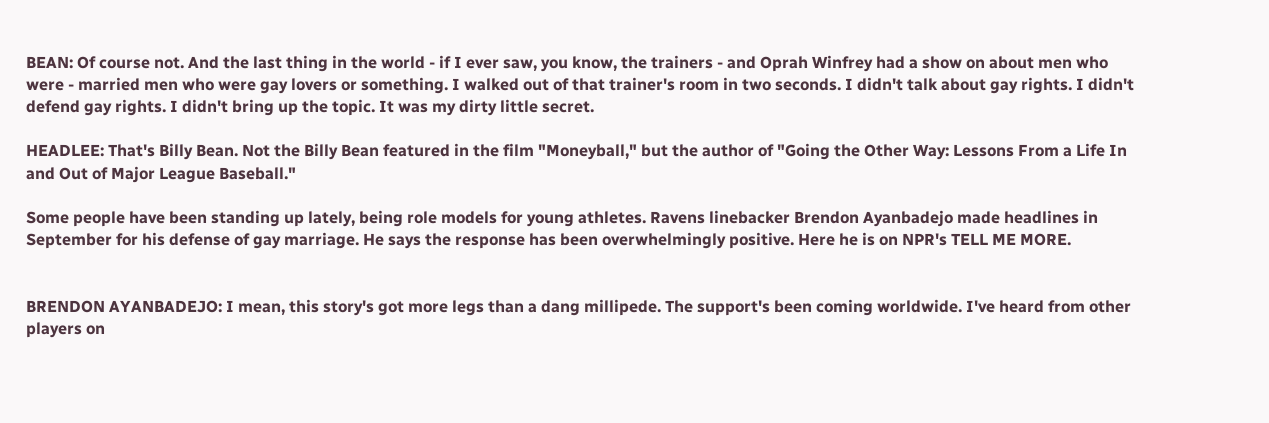BEAN: Of course not. And the last thing in the world - if I ever saw, you know, the trainers - and Oprah Winfrey had a show on about men who were - married men who were gay lovers or something. I walked out of that trainer's room in two seconds. I didn't talk about gay rights. I didn't defend gay rights. I didn't bring up the topic. It was my dirty little secret.

HEADLEE: That's Billy Bean. Not the Billy Bean featured in the film "Moneyball," but the author of "Going the Other Way: Lessons From a Life In and Out of Major League Baseball."

Some people have been standing up lately, being role models for young athletes. Ravens linebacker Brendon Ayanbadejo made headlines in September for his defense of gay marriage. He says the response has been overwhelmingly positive. Here he is on NPR's TELL ME MORE.


BRENDON AYANBADEJO: I mean, this story's got more legs than a dang millipede. The support's been coming worldwide. I've heard from other players on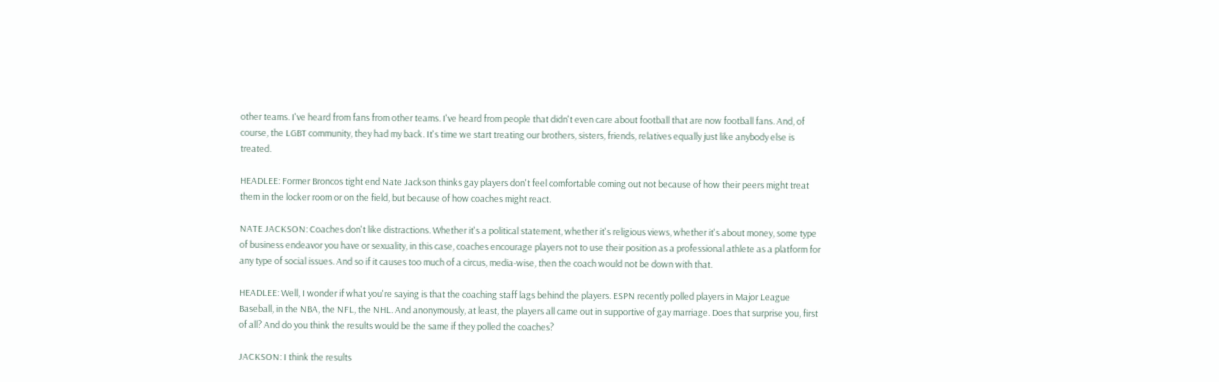other teams. I've heard from fans from other teams. I've heard from people that didn't even care about football that are now football fans. And, of course, the LGBT community, they had my back. It's time we start treating our brothers, sisters, friends, relatives equally just like anybody else is treated.

HEADLEE: Former Broncos tight end Nate Jackson thinks gay players don't feel comfortable coming out not because of how their peers might treat them in the locker room or on the field, but because of how coaches might react.

NATE JACKSON: Coaches don't like distractions. Whether it's a political statement, whether it's religious views, whether it's about money, some type of business endeavor you have or sexuality, in this case, coaches encourage players not to use their position as a professional athlete as a platform for any type of social issues. And so if it causes too much of a circus, media-wise, then the coach would not be down with that.

HEADLEE: Well, I wonder if what you're saying is that the coaching staff lags behind the players. ESPN recently polled players in Major League Baseball, in the NBA, the NFL, the NHL. And anonymously, at least, the players all came out in supportive of gay marriage. Does that surprise you, first of all? And do you think the results would be the same if they polled the coaches?

JACKSON: I think the results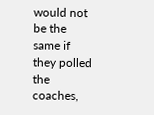would not be the same if they polled the coaches,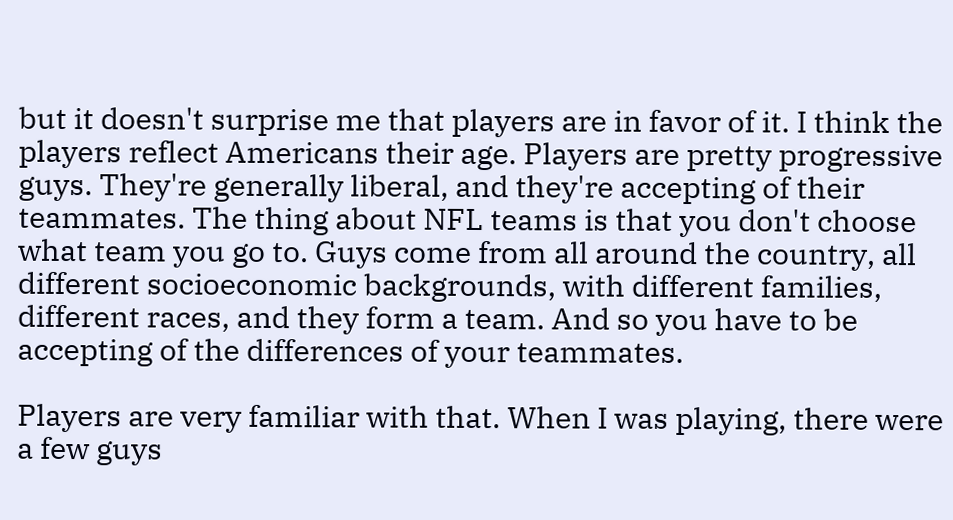but it doesn't surprise me that players are in favor of it. I think the players reflect Americans their age. Players are pretty progressive guys. They're generally liberal, and they're accepting of their teammates. The thing about NFL teams is that you don't choose what team you go to. Guys come from all around the country, all different socioeconomic backgrounds, with different families, different races, and they form a team. And so you have to be accepting of the differences of your teammates.

Players are very familiar with that. When I was playing, there were a few guys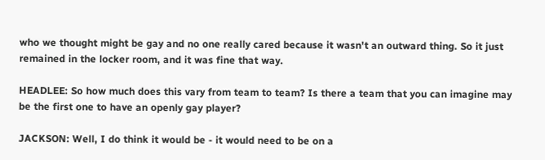who we thought might be gay and no one really cared because it wasn't an outward thing. So it just remained in the locker room, and it was fine that way.

HEADLEE: So how much does this vary from team to team? Is there a team that you can imagine may be the first one to have an openly gay player?

JACKSON: Well, I do think it would be - it would need to be on a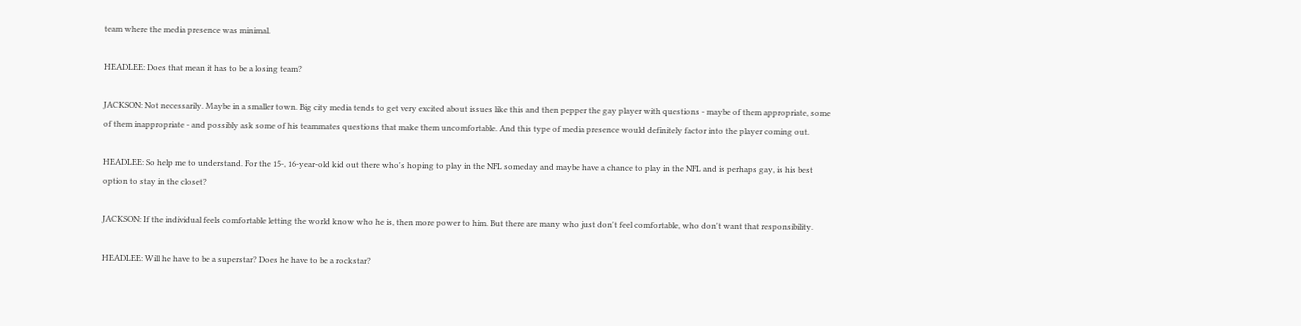team where the media presence was minimal.

HEADLEE: Does that mean it has to be a losing team?

JACKSON: Not necessarily. Maybe in a smaller town. Big city media tends to get very excited about issues like this and then pepper the gay player with questions - maybe of them appropriate, some of them inappropriate - and possibly ask some of his teammates questions that make them uncomfortable. And this type of media presence would definitely factor into the player coming out.

HEADLEE: So help me to understand. For the 15-, 16-year-old kid out there who's hoping to play in the NFL someday and maybe have a chance to play in the NFL and is perhaps gay, is his best option to stay in the closet?

JACKSON: If the individual feels comfortable letting the world know who he is, then more power to him. But there are many who just don't feel comfortable, who don't want that responsibility.

HEADLEE: Will he have to be a superstar? Does he have to be a rockstar?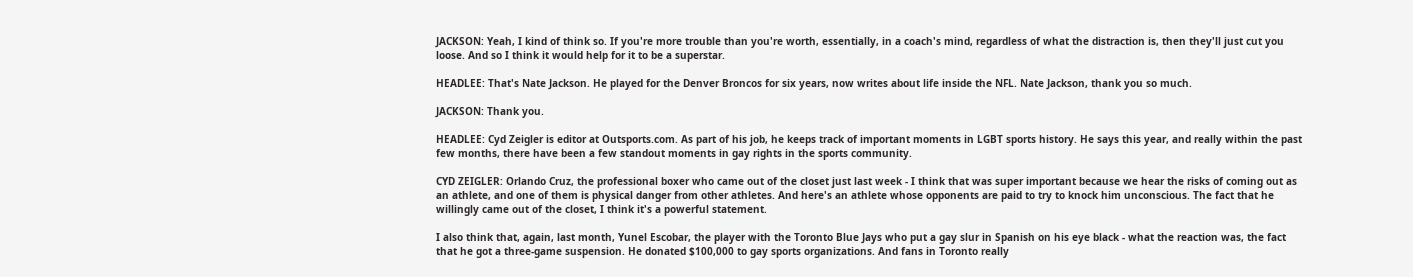JACKSON: Yeah, I kind of think so. If you're more trouble than you're worth, essentially, in a coach's mind, regardless of what the distraction is, then they'll just cut you loose. And so I think it would help for it to be a superstar.

HEADLEE: That's Nate Jackson. He played for the Denver Broncos for six years, now writes about life inside the NFL. Nate Jackson, thank you so much.

JACKSON: Thank you.

HEADLEE: Cyd Zeigler is editor at Outsports.com. As part of his job, he keeps track of important moments in LGBT sports history. He says this year, and really within the past few months, there have been a few standout moments in gay rights in the sports community.

CYD ZEIGLER: Orlando Cruz, the professional boxer who came out of the closet just last week - I think that was super important because we hear the risks of coming out as an athlete, and one of them is physical danger from other athletes. And here's an athlete whose opponents are paid to try to knock him unconscious. The fact that he willingly came out of the closet, I think it's a powerful statement.

I also think that, again, last month, Yunel Escobar, the player with the Toronto Blue Jays who put a gay slur in Spanish on his eye black - what the reaction was, the fact that he got a three-game suspension. He donated $100,000 to gay sports organizations. And fans in Toronto really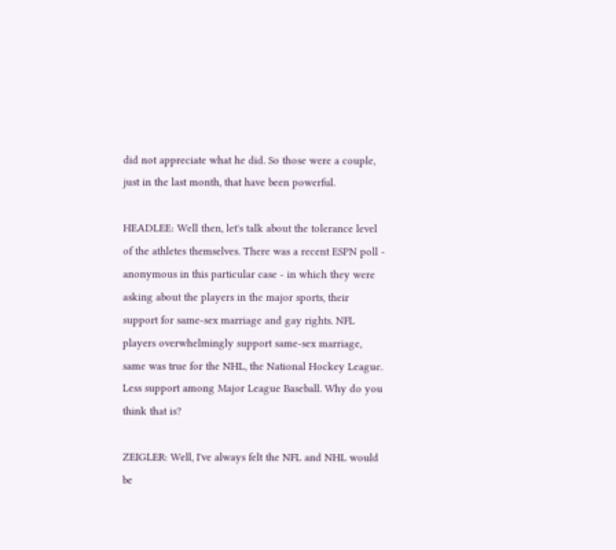did not appreciate what he did. So those were a couple, just in the last month, that have been powerful.

HEADLEE: Well then, let's talk about the tolerance level of the athletes themselves. There was a recent ESPN poll - anonymous in this particular case - in which they were asking about the players in the major sports, their support for same-sex marriage and gay rights. NFL players overwhelmingly support same-sex marriage, same was true for the NHL, the National Hockey League. Less support among Major League Baseball. Why do you think that is?

ZEIGLER: Well, I've always felt the NFL and NHL would be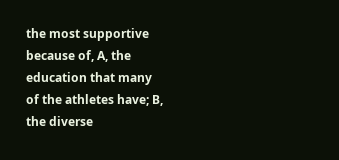the most supportive because of, A, the education that many of the athletes have; B, the diverse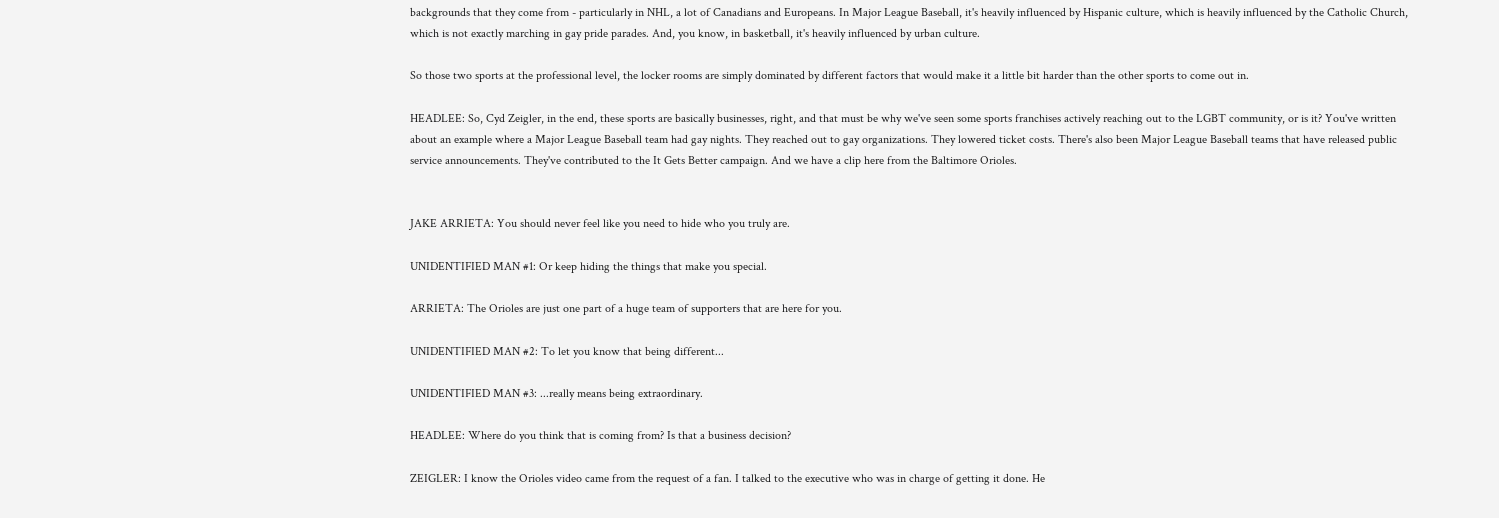backgrounds that they come from - particularly in NHL, a lot of Canadians and Europeans. In Major League Baseball, it's heavily influenced by Hispanic culture, which is heavily influenced by the Catholic Church, which is not exactly marching in gay pride parades. And, you know, in basketball, it's heavily influenced by urban culture.

So those two sports at the professional level, the locker rooms are simply dominated by different factors that would make it a little bit harder than the other sports to come out in.

HEADLEE: So, Cyd Zeigler, in the end, these sports are basically businesses, right, and that must be why we've seen some sports franchises actively reaching out to the LGBT community, or is it? You've written about an example where a Major League Baseball team had gay nights. They reached out to gay organizations. They lowered ticket costs. There's also been Major League Baseball teams that have released public service announcements. They've contributed to the It Gets Better campaign. And we have a clip here from the Baltimore Orioles.


JAKE ARRIETA: You should never feel like you need to hide who you truly are.

UNIDENTIFIED MAN #1: Or keep hiding the things that make you special.

ARRIETA: The Orioles are just one part of a huge team of supporters that are here for you.

UNIDENTIFIED MAN #2: To let you know that being different...

UNIDENTIFIED MAN #3: ...really means being extraordinary.

HEADLEE: Where do you think that is coming from? Is that a business decision?

ZEIGLER: I know the Orioles video came from the request of a fan. I talked to the executive who was in charge of getting it done. He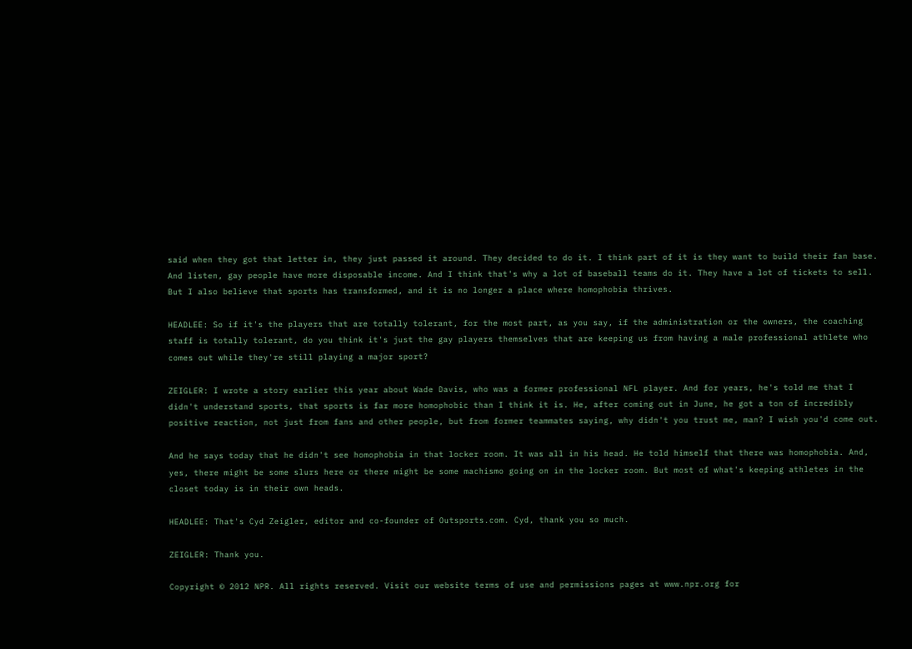said when they got that letter in, they just passed it around. They decided to do it. I think part of it is they want to build their fan base. And listen, gay people have more disposable income. And I think that's why a lot of baseball teams do it. They have a lot of tickets to sell. But I also believe that sports has transformed, and it is no longer a place where homophobia thrives.

HEADLEE: So if it's the players that are totally tolerant, for the most part, as you say, if the administration or the owners, the coaching staff is totally tolerant, do you think it's just the gay players themselves that are keeping us from having a male professional athlete who comes out while they're still playing a major sport?

ZEIGLER: I wrote a story earlier this year about Wade Davis, who was a former professional NFL player. And for years, he's told me that I didn't understand sports, that sports is far more homophobic than I think it is. He, after coming out in June, he got a ton of incredibly positive reaction, not just from fans and other people, but from former teammates saying, why didn't you trust me, man? I wish you'd come out.

And he says today that he didn't see homophobia in that locker room. It was all in his head. He told himself that there was homophobia. And, yes, there might be some slurs here or there might be some machismo going on in the locker room. But most of what's keeping athletes in the closet today is in their own heads.

HEADLEE: That's Cyd Zeigler, editor and co-founder of Outsports.com. Cyd, thank you so much.

ZEIGLER: Thank you.

Copyright © 2012 NPR. All rights reserved. Visit our website terms of use and permissions pages at www.npr.org for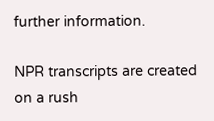further information.

NPR transcripts are created on a rush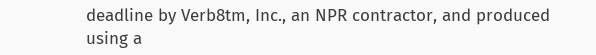deadline by Verb8tm, Inc., an NPR contractor, and produced using a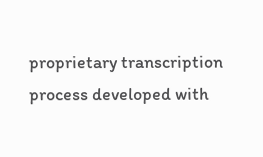proprietary transcription process developed with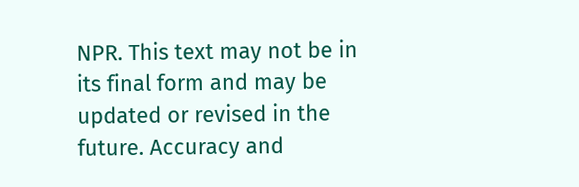NPR. This text may not be in its final form and may be updated or revised in the future. Accuracy and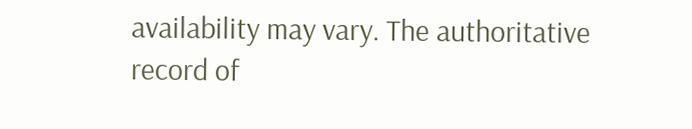availability may vary. The authoritative record of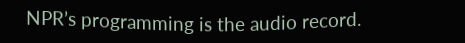NPR’s programming is the audio record.